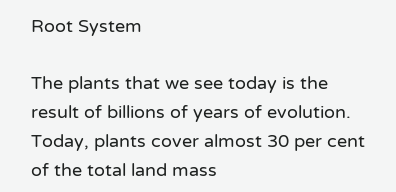Root System

The plants that we see today is the result of billions of years of evolution. Today, plants cover almost 30 per cent of the total land mass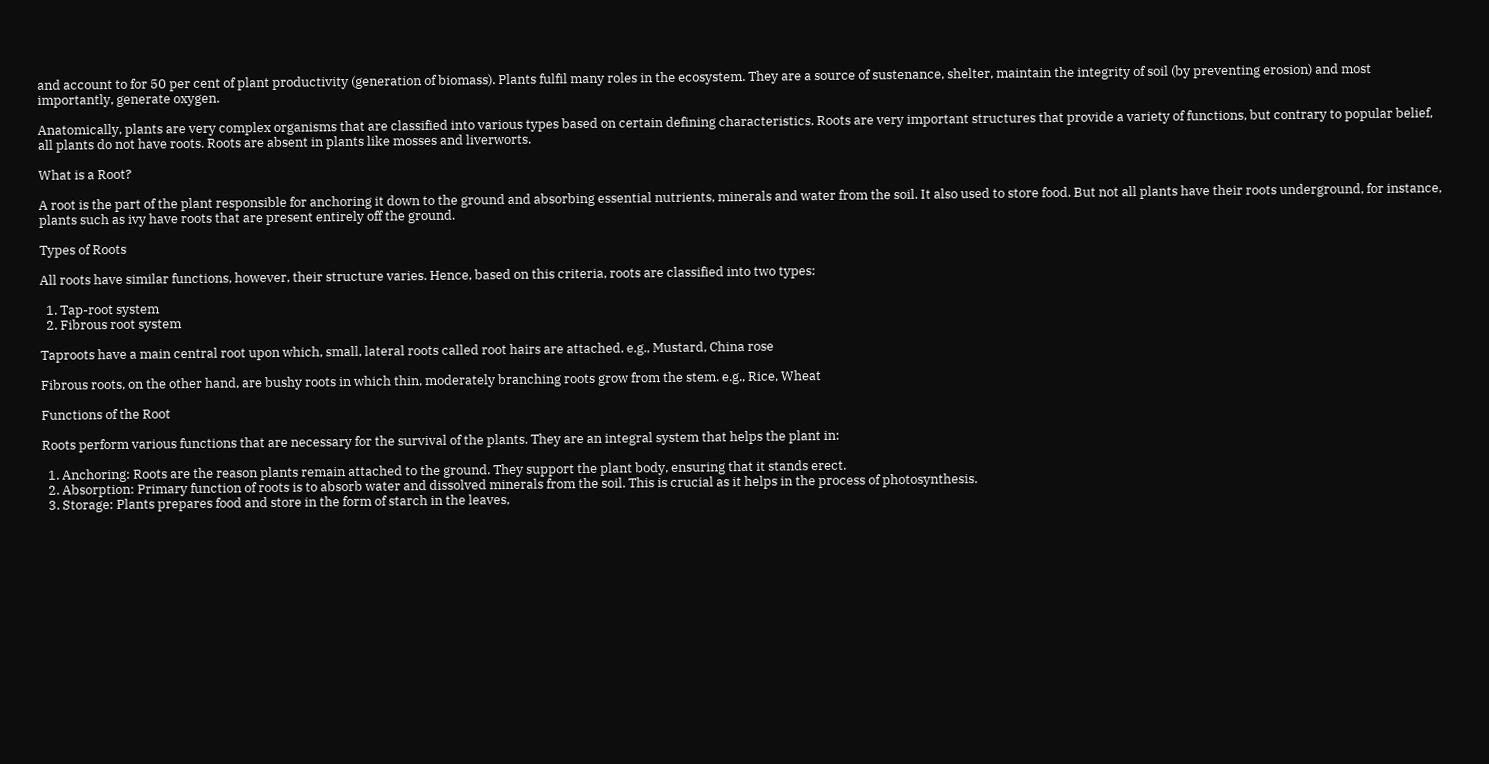and account to for 50 per cent of plant productivity (generation of biomass). Plants fulfil many roles in the ecosystem. They are a source of sustenance, shelter, maintain the integrity of soil (by preventing erosion) and most importantly, generate oxygen.

Anatomically, plants are very complex organisms that are classified into various types based on certain defining characteristics. Roots are very important structures that provide a variety of functions, but contrary to popular belief, all plants do not have roots. Roots are absent in plants like mosses and liverworts.

What is a Root?

A root is the part of the plant responsible for anchoring it down to the ground and absorbing essential nutrients, minerals and water from the soil. It also used to store food. But not all plants have their roots underground, for instance, plants such as ivy have roots that are present entirely off the ground.

Types of Roots

All roots have similar functions, however, their structure varies. Hence, based on this criteria, roots are classified into two types:

  1. Tap-root system
  2. Fibrous root system

Taproots have a main central root upon which, small, lateral roots called root hairs are attached. e.g., Mustard, China rose

Fibrous roots, on the other hand, are bushy roots in which thin, moderately branching roots grow from the stem. e.g., Rice, Wheat

Functions of the Root

Roots perform various functions that are necessary for the survival of the plants. They are an integral system that helps the plant in:

  1. Anchoring: Roots are the reason plants remain attached to the ground. They support the plant body, ensuring that it stands erect.
  2. Absorption: Primary function of roots is to absorb water and dissolved minerals from the soil. This is crucial as it helps in the process of photosynthesis.
  3. Storage: Plants prepares food and store in the form of starch in the leaves,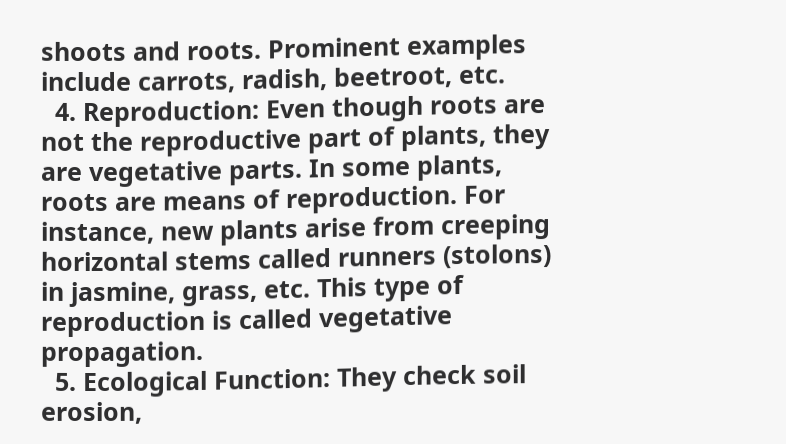shoots and roots. Prominent examples include carrots, radish, beetroot, etc.
  4. Reproduction: Even though roots are not the reproductive part of plants, they are vegetative parts. In some plants, roots are means of reproduction. For instance, new plants arise from creeping horizontal stems called runners (stolons) in jasmine, grass, etc. This type of reproduction is called vegetative propagation.
  5. Ecological Function: They check soil erosion,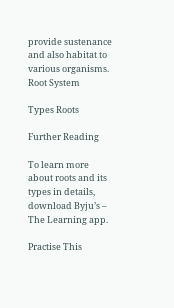provide sustenance and also habitat to various organisms.
Root System

Types Roots

Further Reading

To learn more about roots and its types in details, download Byju’s – The Learning app.

Practise This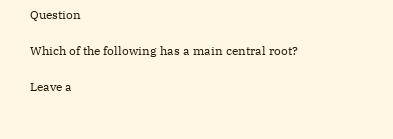Question

Which of the following has a main central root?

Leave a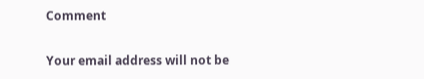Comment

Your email address will not be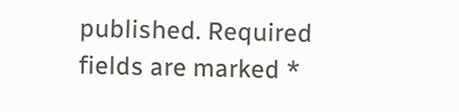published. Required fields are marked *